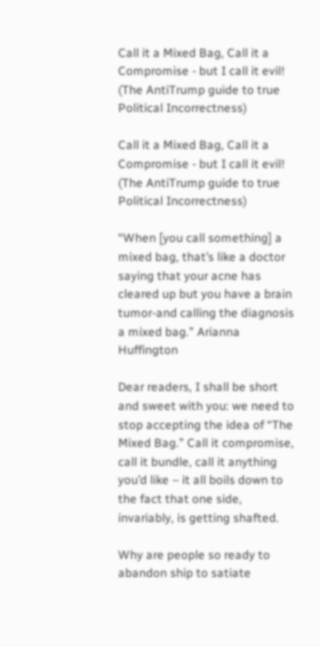Call it a Mixed Bag, Call it a Compromise - but I call it evil! (The AntiTrump guide to true Political Incorrectness)

Call it a Mixed Bag, Call it a Compromise - but I call it evil! (The AntiTrump guide to true Political Incorrectness)

“When [you call something] a mixed bag, that’s like a doctor saying that your acne has cleared up but you have a brain tumor-and calling the diagnosis a mixed bag.” Arianna Huffington

Dear readers, I shall be short and sweet with you: we need to stop accepting the idea of “The Mixed Bag.” Call it compromise, call it bundle, call it anything you’d like – it all boils down to the fact that one side, invariably, is getting shafted.

Why are people so ready to abandon ship to satiate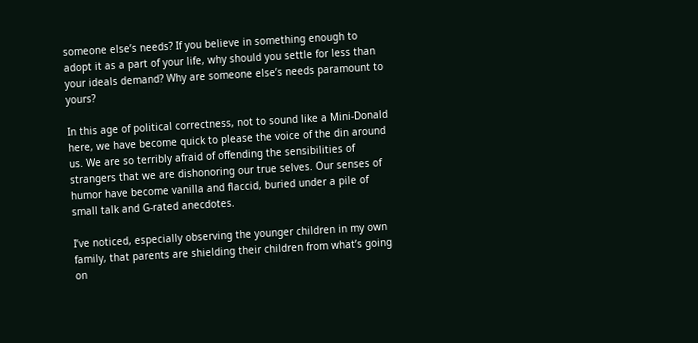someone else’s needs? If you believe in something enough to adopt it as a part of your life, why should you settle for less than your ideals demand? Why are someone else’s needs paramount to yours?

In this age of political correctness, not to sound like a Mini-Donald here, we have become quick to please the voice of the din around us. We are so terribly afraid of offending the sensibilities of strangers that we are dishonoring our true selves. Our senses of humor have become vanilla and flaccid, buried under a pile of small talk and G-rated anecdotes.

I’ve noticed, especially observing the younger children in my own family, that parents are shielding their children from what’s going on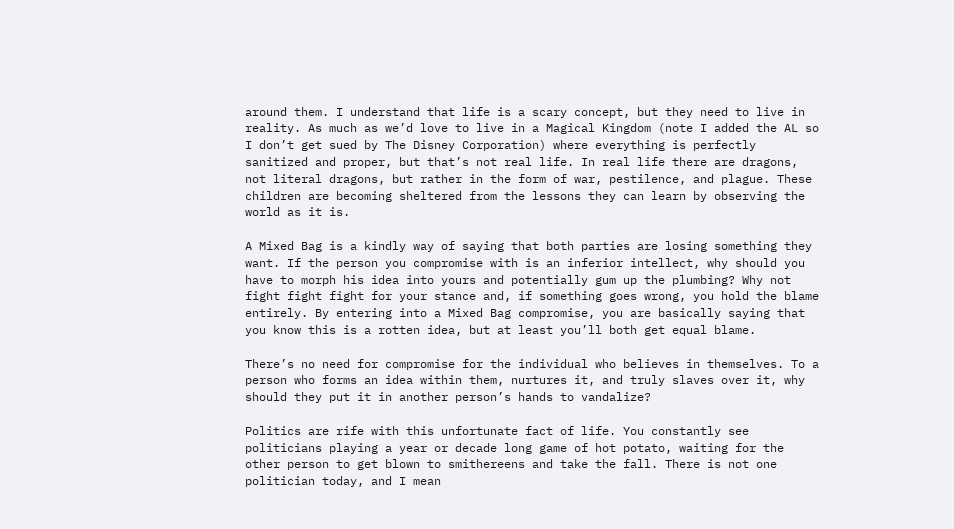around them. I understand that life is a scary concept, but they need to live in reality. As much as we’d love to live in a Magical Kingdom (note I added the AL so I don’t get sued by The Disney Corporation) where everything is perfectly sanitized and proper, but that’s not real life. In real life there are dragons, not literal dragons, but rather in the form of war, pestilence, and plague. These children are becoming sheltered from the lessons they can learn by observing the world as it is.

A Mixed Bag is a kindly way of saying that both parties are losing something they want. If the person you compromise with is an inferior intellect, why should you have to morph his idea into yours and potentially gum up the plumbing? Why not fight fight fight for your stance and, if something goes wrong, you hold the blame entirely. By entering into a Mixed Bag compromise, you are basically saying that you know this is a rotten idea, but at least you’ll both get equal blame.

There’s no need for compromise for the individual who believes in themselves. To a person who forms an idea within them, nurtures it, and truly slaves over it, why should they put it in another person’s hands to vandalize?

Politics are rife with this unfortunate fact of life. You constantly see politicians playing a year or decade long game of hot potato, waiting for the other person to get blown to smithereens and take the fall. There is not one politician today, and I mean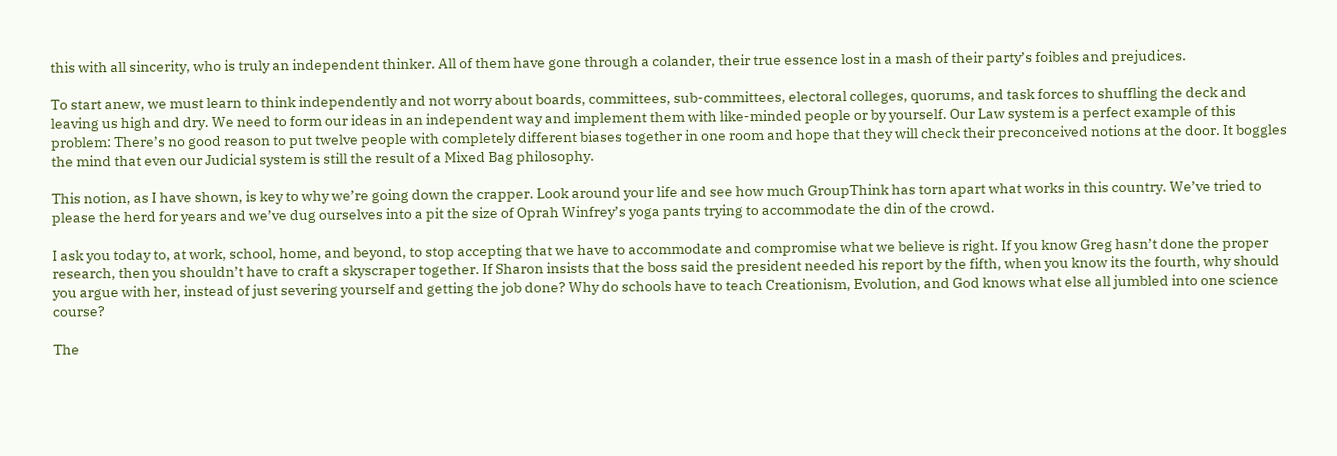this with all sincerity, who is truly an independent thinker. All of them have gone through a colander, their true essence lost in a mash of their party’s foibles and prejudices.

To start anew, we must learn to think independently and not worry about boards, committees, sub-committees, electoral colleges, quorums, and task forces to shuffling the deck and leaving us high and dry. We need to form our ideas in an independent way and implement them with like-minded people or by yourself. Our Law system is a perfect example of this problem: There’s no good reason to put twelve people with completely different biases together in one room and hope that they will check their preconceived notions at the door. It boggles the mind that even our Judicial system is still the result of a Mixed Bag philosophy.

This notion, as I have shown, is key to why we’re going down the crapper. Look around your life and see how much GroupThink has torn apart what works in this country. We’ve tried to please the herd for years and we’ve dug ourselves into a pit the size of Oprah Winfrey’s yoga pants trying to accommodate the din of the crowd.

I ask you today to, at work, school, home, and beyond, to stop accepting that we have to accommodate and compromise what we believe is right. If you know Greg hasn’t done the proper research, then you shouldn’t have to craft a skyscraper together. If Sharon insists that the boss said the president needed his report by the fifth, when you know its the fourth, why should you argue with her, instead of just severing yourself and getting the job done? Why do schools have to teach Creationism, Evolution, and God knows what else all jumbled into one science course?

The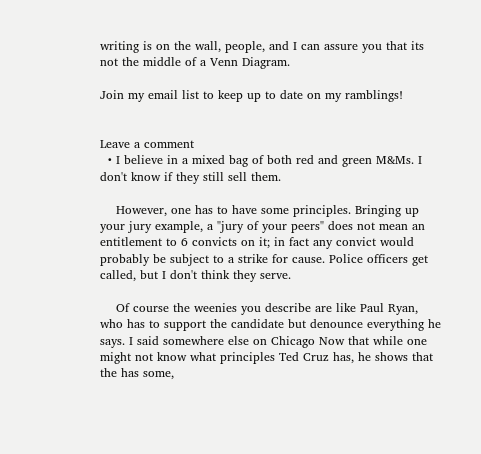writing is on the wall, people, and I can assure you that its not the middle of a Venn Diagram.

Join my email list to keep up to date on my ramblings!


Leave a comment
  • I believe in a mixed bag of both red and green M&Ms. I don't know if they still sell them.

    However, one has to have some principles. Bringing up your jury example, a "jury of your peers" does not mean an entitlement to 6 convicts on it; in fact any convict would probably be subject to a strike for cause. Police officers get called, but I don't think they serve.

    Of course the weenies you describe are like Paul Ryan, who has to support the candidate but denounce everything he says. I said somewhere else on Chicago Now that while one might not know what principles Ted Cruz has, he shows that the has some,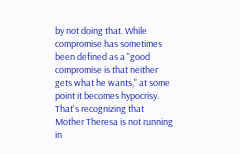by not doing that. While compromise has sometimes been defined as a "good compromise is that neither gets what he wants," at some point it becomes hypocrisy. That's recognizing that Mother Theresa is not running in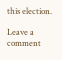this election.

Leave a comment